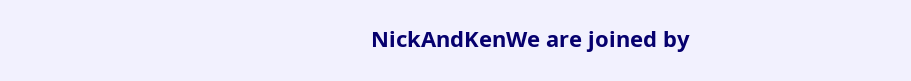NickAndKenWe are joined by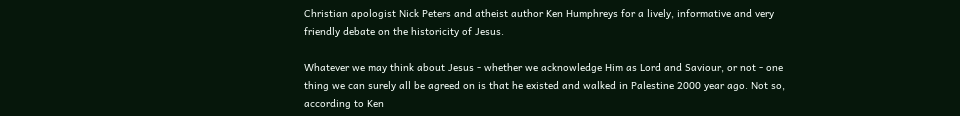Christian apologist Nick Peters and atheist author Ken Humphreys for a lively, informative and very friendly debate on the historicity of Jesus.

Whatever we may think about Jesus - whether we acknowledge Him as Lord and Saviour, or not - one thing we can surely all be agreed on is that he existed and walked in Palestine 2000 year ago. Not so, according to Ken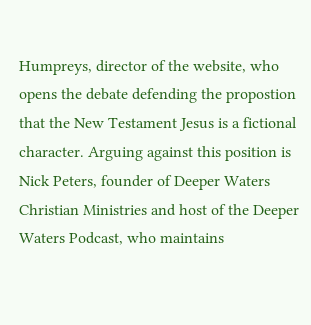Humpreys, director of the website, who opens the debate defending the propostion that the New Testament Jesus is a fictional character. Arguing against this position is Nick Peters, founder of Deeper Waters Christian Ministries and host of the Deeper Waters Podcast, who maintains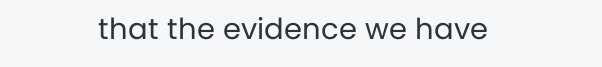that the evidence we have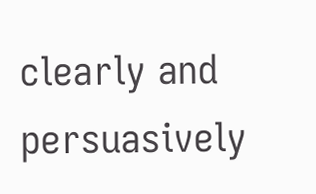clearly and persuasively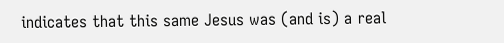indicates that this same Jesus was (and is) a real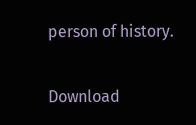person of history.

Download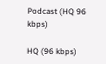Podcast (HQ 96 kbps)

HQ (96 kbps)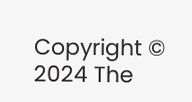Copyright © 2024 The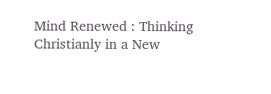Mind Renewed : Thinking Christianly in a New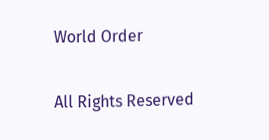World Order

All Rights Reserved